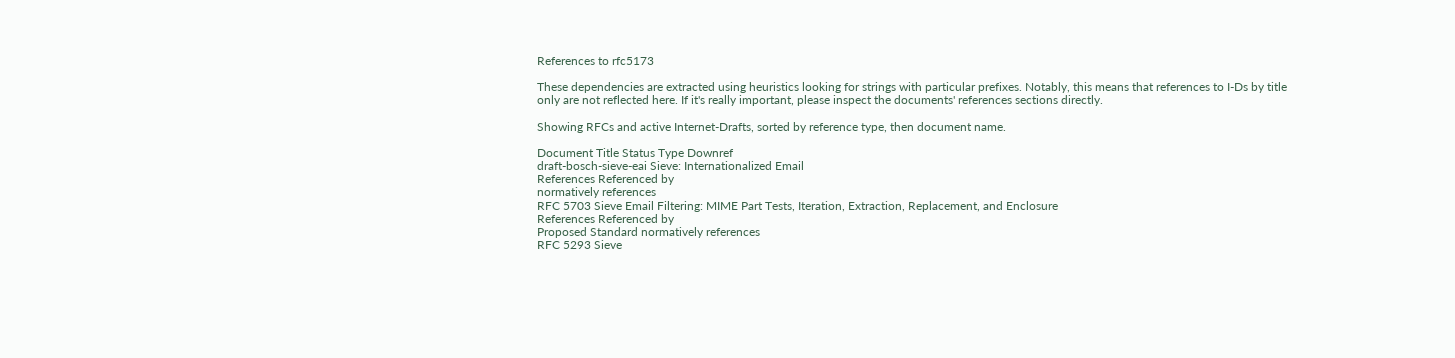References to rfc5173

These dependencies are extracted using heuristics looking for strings with particular prefixes. Notably, this means that references to I-Ds by title only are not reflected here. If it's really important, please inspect the documents' references sections directly.

Showing RFCs and active Internet-Drafts, sorted by reference type, then document name.

Document Title Status Type Downref
draft-bosch-sieve-eai Sieve: Internationalized Email
References Referenced by
normatively references
RFC 5703 Sieve Email Filtering: MIME Part Tests, Iteration, Extraction, Replacement, and Enclosure
References Referenced by
Proposed Standard normatively references
RFC 5293 Sieve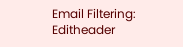Email Filtering: Editheader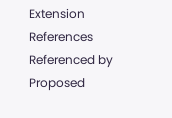Extension
References Referenced by
Proposed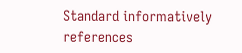Standard informatively references